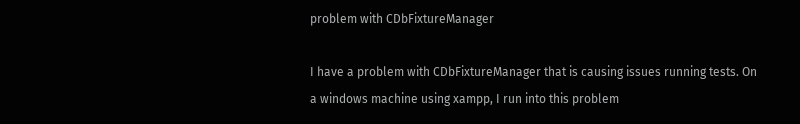problem with CDbFixtureManager

I have a problem with CDbFixtureManager that is causing issues running tests. On a windows machine using xampp, I run into this problem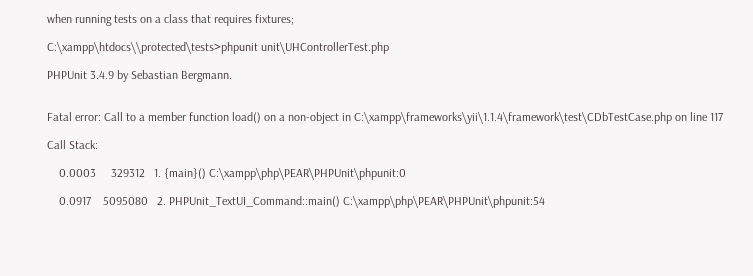when running tests on a class that requires fixtures;

C:\xampp\htdocs\\protected\tests>phpunit unit\UHControllerTest.php

PHPUnit 3.4.9 by Sebastian Bergmann.


Fatal error: Call to a member function load() on a non-object in C:\xampp\frameworks\yii\1.1.4\framework\test\CDbTestCase.php on line 117

Call Stack:

    0.0003     329312   1. {main}() C:\xampp\php\PEAR\PHPUnit\phpunit:0

    0.0917    5095080   2. PHPUnit_TextUI_Command::main() C:\xampp\php\PEAR\PHPUnit\phpunit:54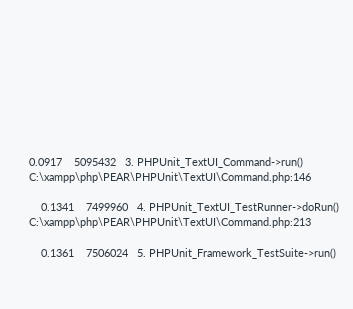0.0917    5095432   3. PHPUnit_TextUI_Command->run() C:\xampp\php\PEAR\PHPUnit\TextUI\Command.php:146

    0.1341    7499960   4. PHPUnit_TextUI_TestRunner->doRun() C:\xampp\php\PEAR\PHPUnit\TextUI\Command.php:213

    0.1361    7506024   5. PHPUnit_Framework_TestSuite->run()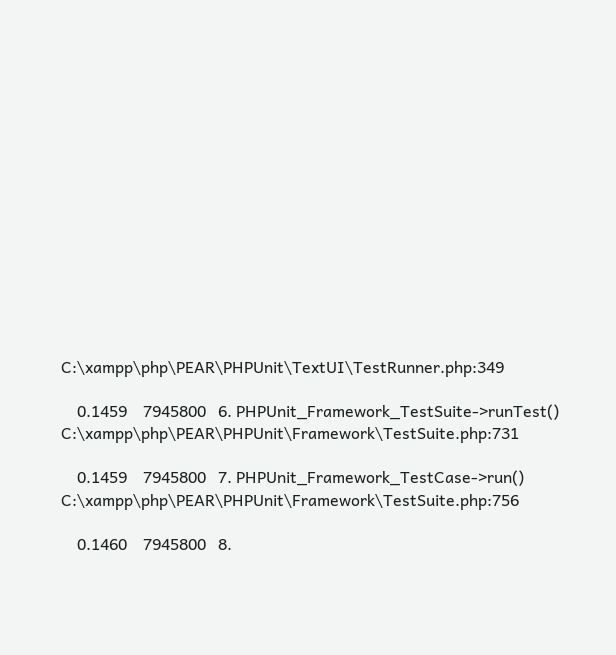C:\xampp\php\PEAR\PHPUnit\TextUI\TestRunner.php:349

    0.1459    7945800   6. PHPUnit_Framework_TestSuite->runTest() C:\xampp\php\PEAR\PHPUnit\Framework\TestSuite.php:731

    0.1459    7945800   7. PHPUnit_Framework_TestCase->run() C:\xampp\php\PEAR\PHPUnit\Framework\TestSuite.php:756

    0.1460    7945800   8.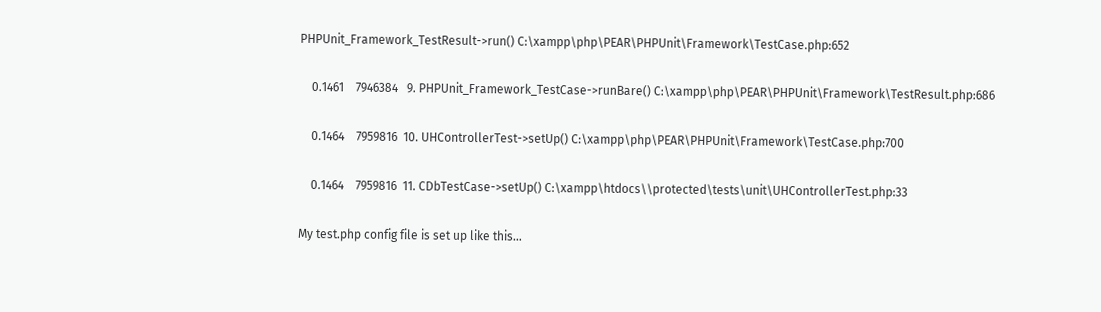PHPUnit_Framework_TestResult->run() C:\xampp\php\PEAR\PHPUnit\Framework\TestCase.php:652

    0.1461    7946384   9. PHPUnit_Framework_TestCase->runBare() C:\xampp\php\PEAR\PHPUnit\Framework\TestResult.php:686

    0.1464    7959816  10. UHControllerTest->setUp() C:\xampp\php\PEAR\PHPUnit\Framework\TestCase.php:700

    0.1464    7959816  11. CDbTestCase->setUp() C:\xampp\htdocs\\protected\tests\unit\UHControllerTest.php:33

My test.php config file is set up like this…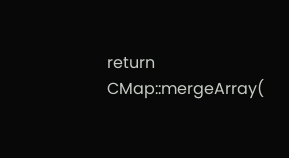return CMap::mergeArray(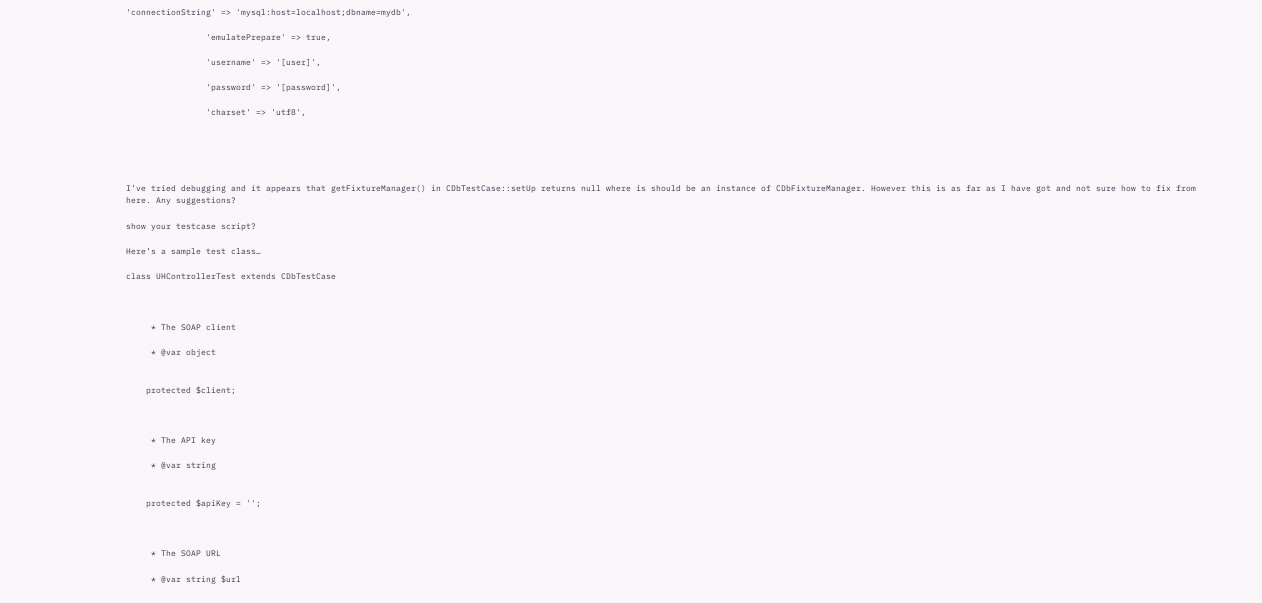'connectionString' => 'mysql:host=localhost;dbname=mydb',

                'emulatePrepare' => true,

                'username' => '[user]',

                'password' => '[password]',

                'charset' => 'utf8',





I’ve tried debugging and it appears that getFixtureManager() in CDbTestCase::setUp returns null where is should be an instance of CDbFixtureManager. However this is as far as I have got and not sure how to fix from here. Any suggestions?

show your testcase script?

Here’s a sample test class…

class UHControllerTest extends CDbTestCase



     * The SOAP client

     * @var object


    protected $client;



     * The API key

     * @var string


    protected $apiKey = '';



     * The SOAP URL

     * @var string $url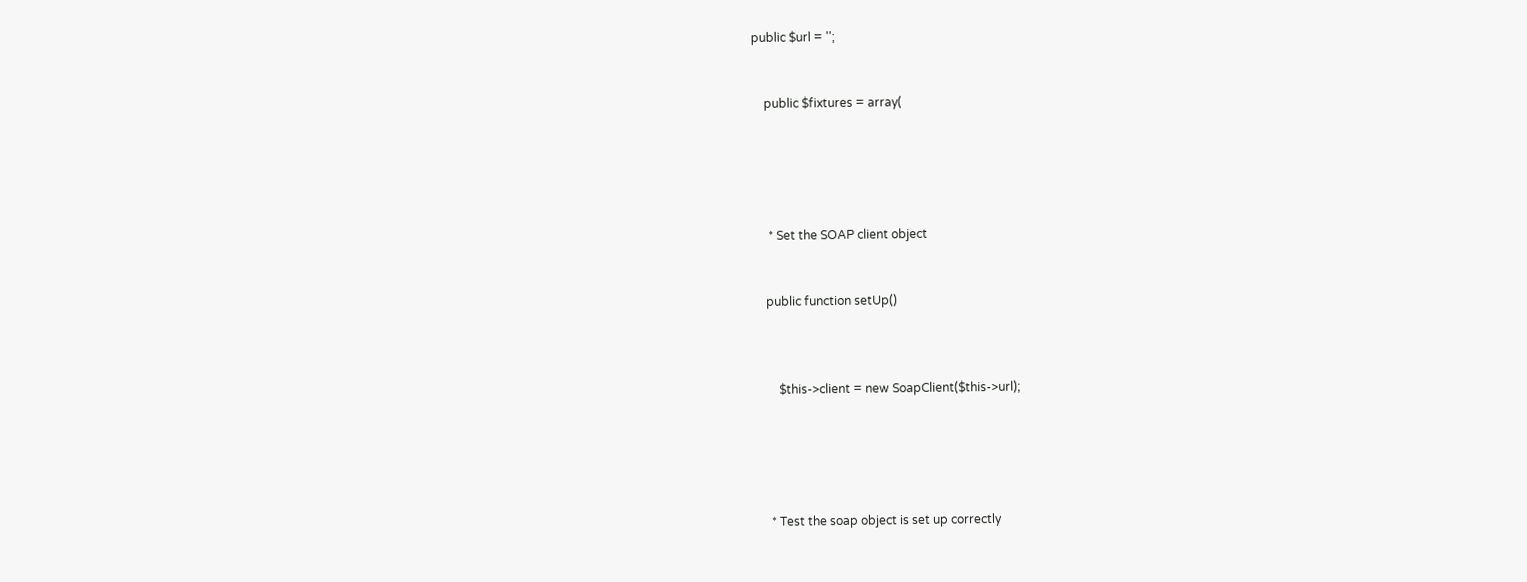public $url = '';


    public $fixtures = array(





     * Set the SOAP client object


    public function setUp()



        $this->client = new SoapClient($this->url);





     * Test the soap object is set up correctly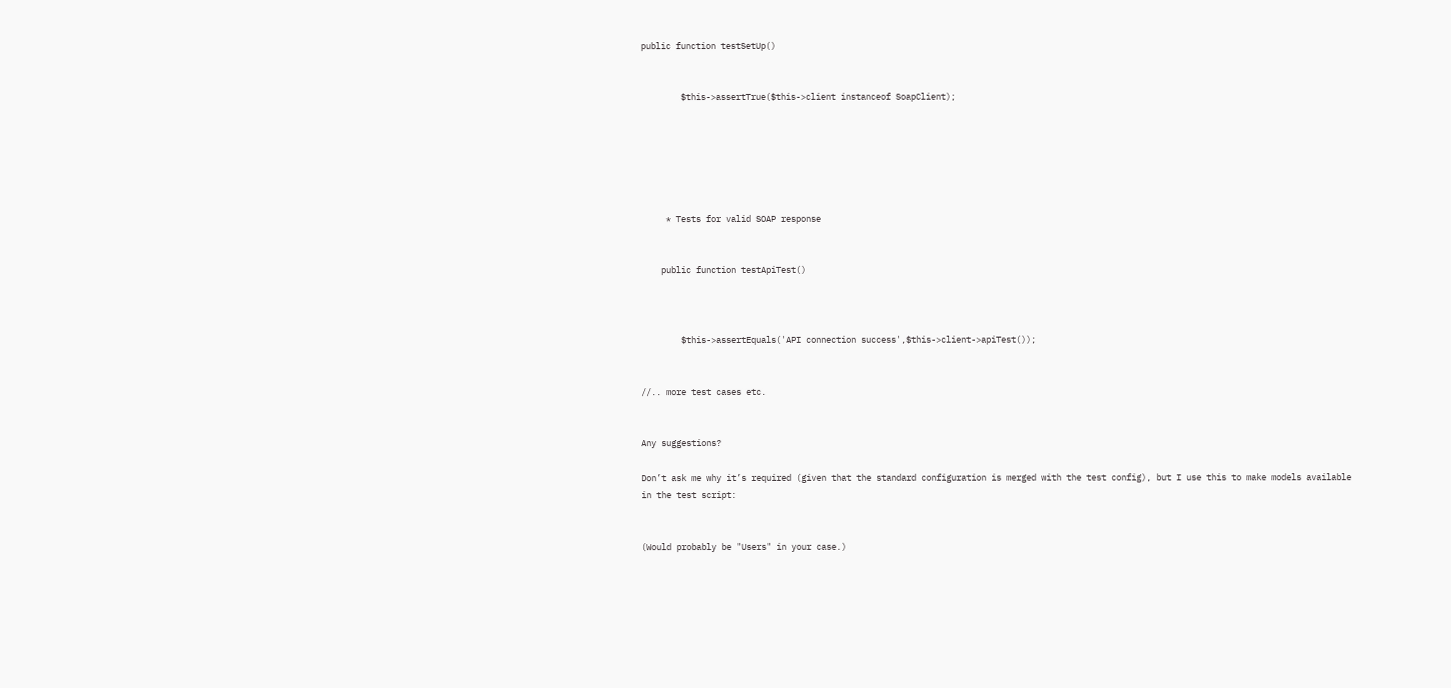public function testSetUp()


        $this->assertTrue($this->client instanceof SoapClient);






     * Tests for valid SOAP response


    public function testApiTest()



        $this->assertEquals('API connection success',$this->client->apiTest());


//.. more test cases etc.


Any suggestions?

Don’t ask me why it’s required (given that the standard configuration is merged with the test config), but I use this to make models available in the test script:


(Would probably be "Users" in your case.)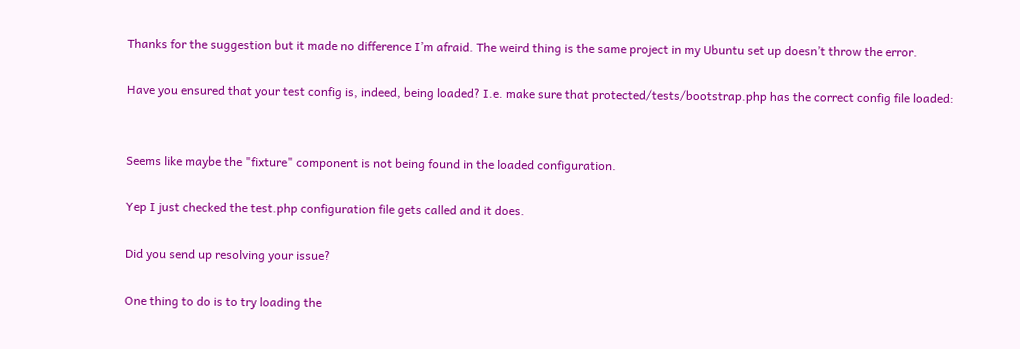Thanks for the suggestion but it made no difference I’m afraid. The weird thing is the same project in my Ubuntu set up doesn’t throw the error.

Have you ensured that your test config is, indeed, being loaded? I.e. make sure that protected/tests/bootstrap.php has the correct config file loaded:


Seems like maybe the "fixture" component is not being found in the loaded configuration.

Yep I just checked the test.php configuration file gets called and it does.

Did you send up resolving your issue?

One thing to do is to try loading the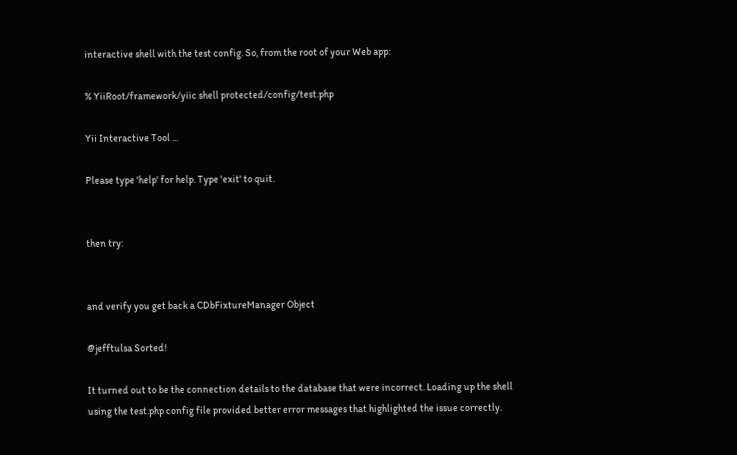interactive shell with the test config. So, from the root of your Web app:

% YiiRoot/framework/yiic shell protected/config/test.php

Yii Interactive Tool ...

Please type 'help' for help. Type 'exit' to quit.


then try:


and verify you get back a CDbFixtureManager Object

@jefftulsa Sorted!

It turned out to be the connection details to the database that were incorrect. Loading up the shell using the test.php config file provided better error messages that highlighted the issue correctly.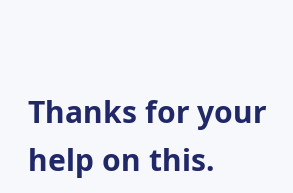Thanks for your help on this.